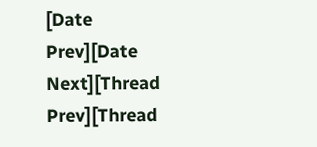[Date Prev][Date Next][Thread Prev][Thread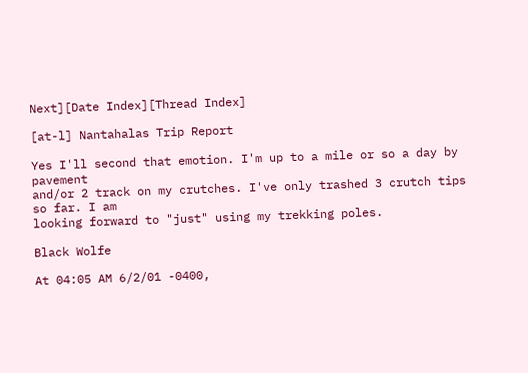Next][Date Index][Thread Index]

[at-l] Nantahalas Trip Report

Yes I'll second that emotion. I'm up to a mile or so a day by pavement
and/or 2 track on my crutches. I've only trashed 3 crutch tips so far. I am
looking forward to "just" using my trekking poles.

Black Wolfe

At 04:05 AM 6/2/01 -0400,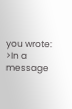you wrote:
>In a message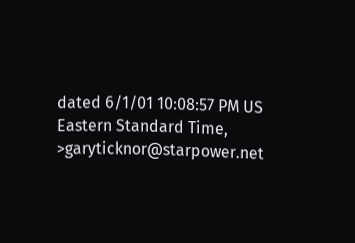dated 6/1/01 10:08:57 PM US Eastern Standard Time,
>garyticknor@starpower.net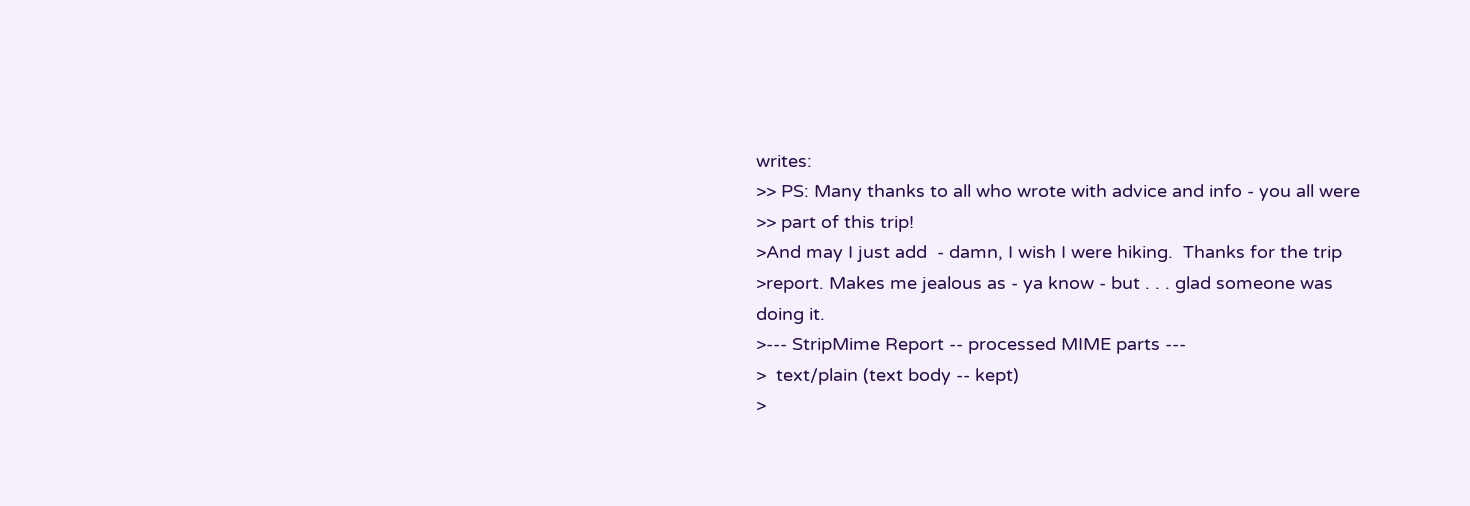writes:
>> PS: Many thanks to all who wrote with advice and info - you all were
>> part of this trip!
>And may I just add  - damn, I wish I were hiking.  Thanks for the trip
>report. Makes me jealous as - ya know - but . . . glad someone was doing it.
>--- StripMime Report -- processed MIME parts ---
>  text/plain (text body -- kept)
>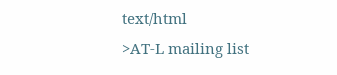text/html
>AT-L mailing list